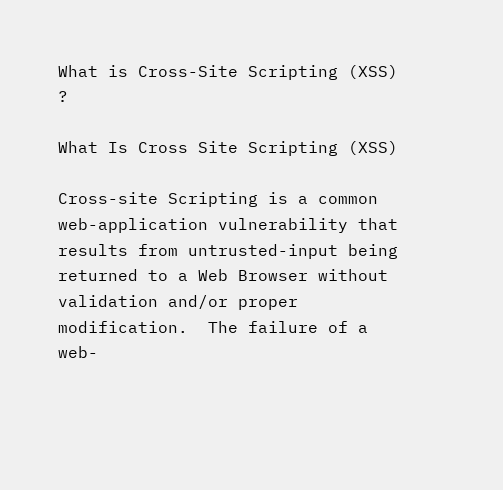What is Cross-Site Scripting (XSS) ?

What Is Cross Site Scripting (XSS)

Cross-site Scripting is a common web-application vulnerability that results from untrusted-input being returned to a Web Browser without validation and/or proper modification.  The failure of a web-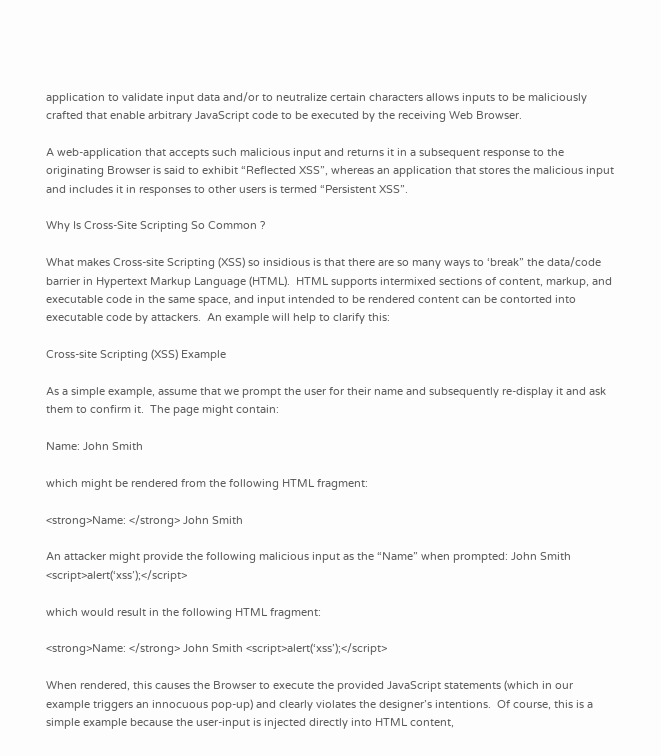application to validate input data and/or to neutralize certain characters allows inputs to be maliciously crafted that enable arbitrary JavaScript code to be executed by the receiving Web Browser.

A web-application that accepts such malicious input and returns it in a subsequent response to the originating Browser is said to exhibit “Reflected XSS”, whereas an application that stores the malicious input and includes it in responses to other users is termed “Persistent XSS”.

Why Is Cross-Site Scripting So Common ?

What makes Cross-site Scripting (XSS) so insidious is that there are so many ways to ‘break” the data/code barrier in Hypertext Markup Language (HTML).  HTML supports intermixed sections of content, markup, and executable code in the same space, and input intended to be rendered content can be contorted into executable code by attackers.  An example will help to clarify this:

Cross-site Scripting (XSS) Example

As a simple example, assume that we prompt the user for their name and subsequently re-display it and ask them to confirm it.  The page might contain:

Name: John Smith

which might be rendered from the following HTML fragment:

<strong>Name: </strong> John Smith

An attacker might provide the following malicious input as the “Name” when prompted: John Smith <script>alert(‘xss’);</script>

which would result in the following HTML fragment:

<strong>Name: </strong> John Smith <script>alert(‘xss’);</script>

When rendered, this causes the Browser to execute the provided JavaScript statements (which in our example triggers an innocuous pop-up) and clearly violates the designer’s intentions.  Of course, this is a simple example because the user-input is injected directly into HTML content,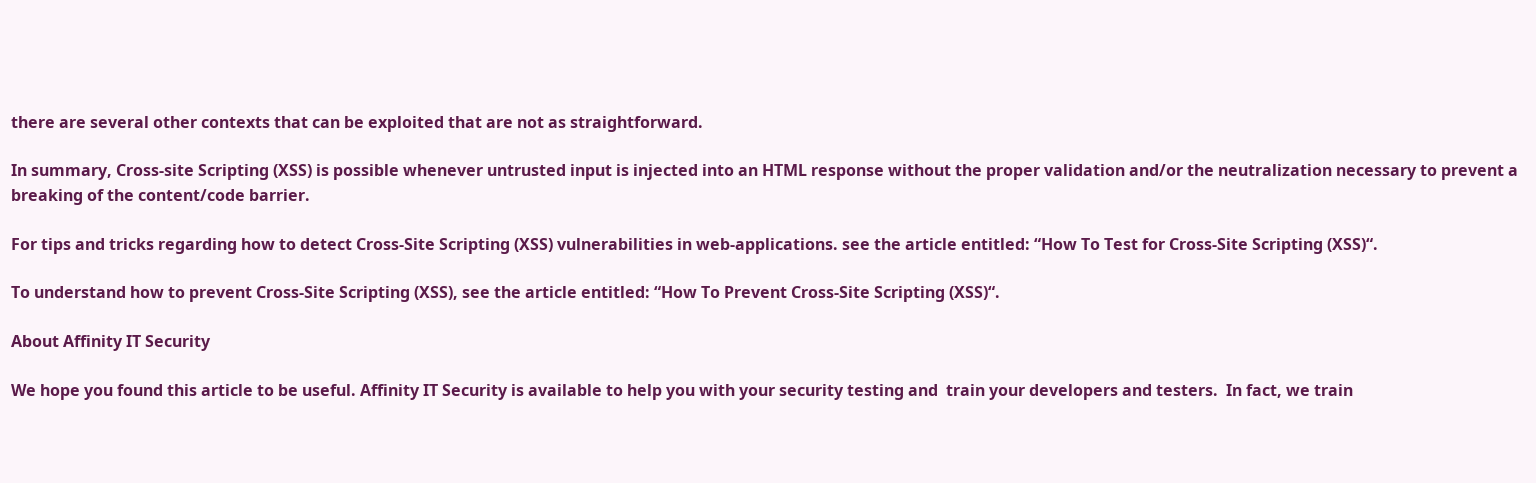there are several other contexts that can be exploited that are not as straightforward.

In summary, Cross-site Scripting (XSS) is possible whenever untrusted input is injected into an HTML response without the proper validation and/or the neutralization necessary to prevent a breaking of the content/code barrier.

For tips and tricks regarding how to detect Cross-Site Scripting (XSS) vulnerabilities in web-applications. see the article entitled: “How To Test for Cross-Site Scripting (XSS)“.

To understand how to prevent Cross-Site Scripting (XSS), see the article entitled: “How To Prevent Cross-Site Scripting (XSS)“.

About Affinity IT Security

We hope you found this article to be useful. Affinity IT Security is available to help you with your security testing and  train your developers and testers.  In fact, we train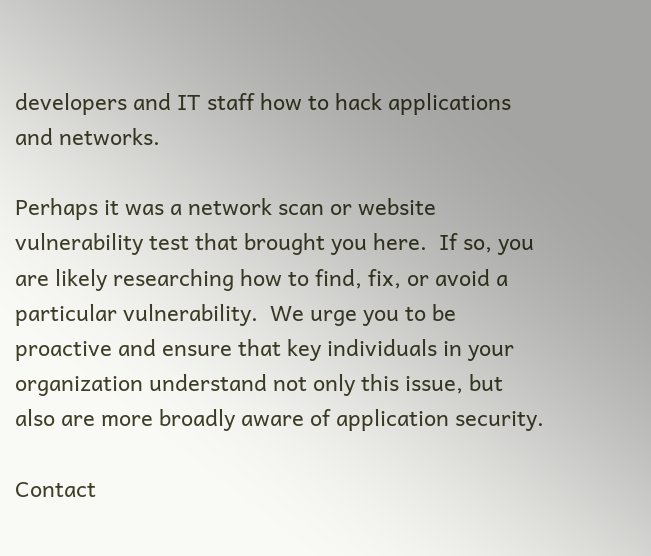developers and IT staff how to hack applications and networks.

Perhaps it was a network scan or website vulnerability test that brought you here.  If so, you are likely researching how to find, fix, or avoid a particular vulnerability.  We urge you to be proactive and ensure that key individuals in your organization understand not only this issue, but also are more broadly aware of application security.

Contact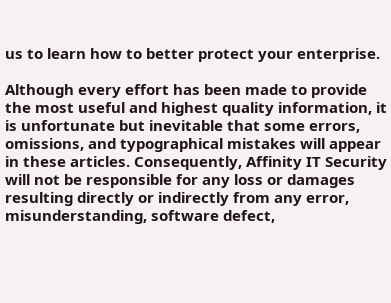us to learn how to better protect your enterprise.

Although every effort has been made to provide the most useful and highest quality information, it is unfortunate but inevitable that some errors, omissions, and typographical mistakes will appear in these articles. Consequently, Affinity IT Security will not be responsible for any loss or damages resulting directly or indirectly from any error, misunderstanding, software defect,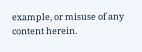example, or misuse of any content herein.